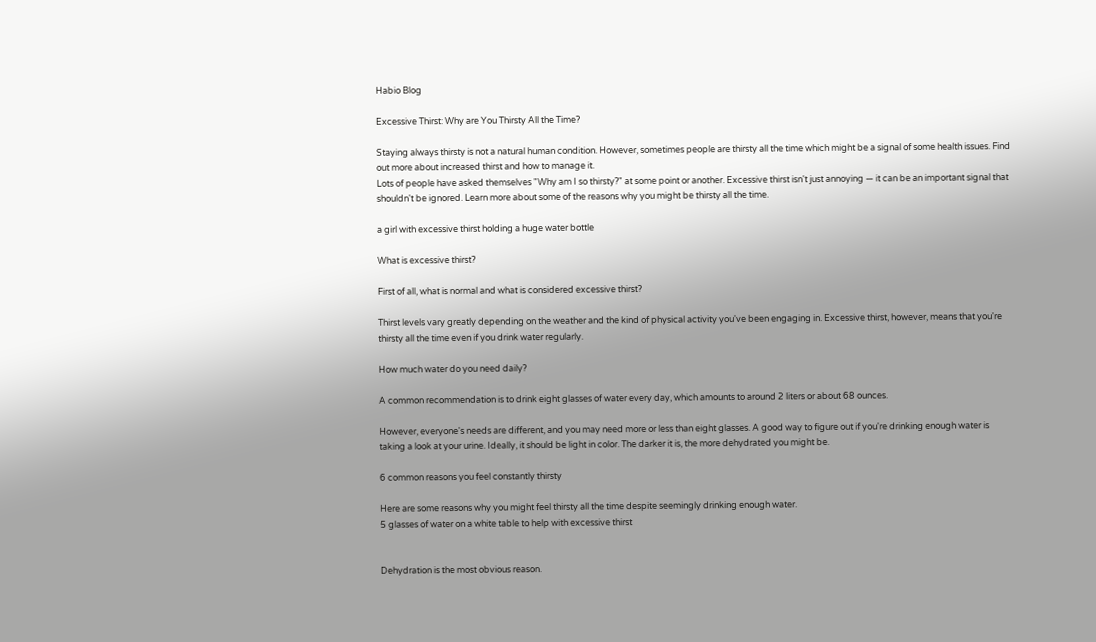Habio Blog

Excessive Thirst: Why are You Thirsty All the Time?

Staying always thirsty is not a natural human condition. However, sometimes people are thirsty all the time which might be a signal of some health issues. Find out more about increased thirst and how to manage it.
Lots of people have asked themselves "Why am I so thirsty?" at some point or another. Excessive thirst isn't just annoying — it can be an important signal that shouldn't be ignored. Learn more about some of the reasons why you might be thirsty all the time.

a girl with excessive thirst holding a huge water bottle

What is excessive thirst?

First of all, what is normal and what is considered excessive thirst?

Thirst levels vary greatly depending on the weather and the kind of physical activity you've been engaging in. Excessive thirst, however, means that you're thirsty all the time even if you drink water regularly.

How much water do you need daily?

A common recommendation is to drink eight glasses of water every day, which amounts to around 2 liters or about 68 ounces.

However, everyone's needs are different, and you may need more or less than eight glasses. A good way to figure out if you're drinking enough water is taking a look at your urine. Ideally, it should be light in color. The darker it is, the more dehydrated you might be.

6 common reasons you feel constantly thirsty

Here are some reasons why you might feel thirsty all the time despite seemingly drinking enough water.
5 glasses of water on a white table to help with excessive thirst


Dehydration is the most obvious reason.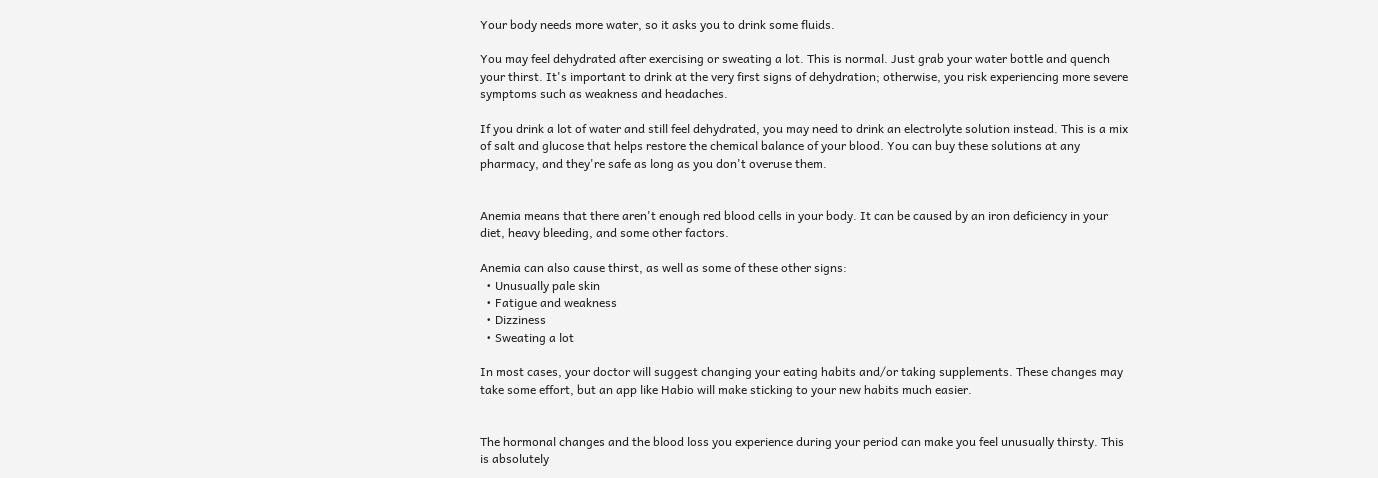Your body needs more water, so it asks you to drink some fluids.

You may feel dehydrated after exercising or sweating a lot. This is normal. Just grab your water bottle and quench your thirst. It's important to drink at the very first signs of dehydration; otherwise, you risk experiencing more severe symptoms such as weakness and headaches.

If you drink a lot of water and still feel dehydrated, you may need to drink an electrolyte solution instead. This is a mix of salt and glucose that helps restore the chemical balance of your blood. You can buy these solutions at any pharmacy, and they're safe as long as you don't overuse them.


Anemia means that there aren't enough red blood cells in your body. It can be caused by an iron deficiency in your diet, heavy bleeding, and some other factors.

Anemia can also cause thirst, as well as some of these other signs:
  • Unusually pale skin
  • Fatigue and weakness
  • Dizziness
  • Sweating a lot

In most cases, your doctor will suggest changing your eating habits and/or taking supplements. These changes may take some effort, but an app like Habio will make sticking to your new habits much easier.


The hormonal changes and the blood loss you experience during your period can make you feel unusually thirsty. This is absolutely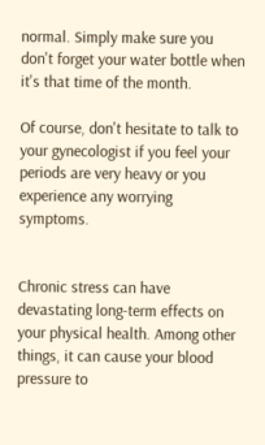normal. Simply make sure you don't forget your water bottle when it's that time of the month.

Of course, don't hesitate to talk to your gynecologist if you feel your periods are very heavy or you experience any worrying symptoms.


Chronic stress can have devastating long-term effects on your physical health. Among other things, it can cause your blood pressure to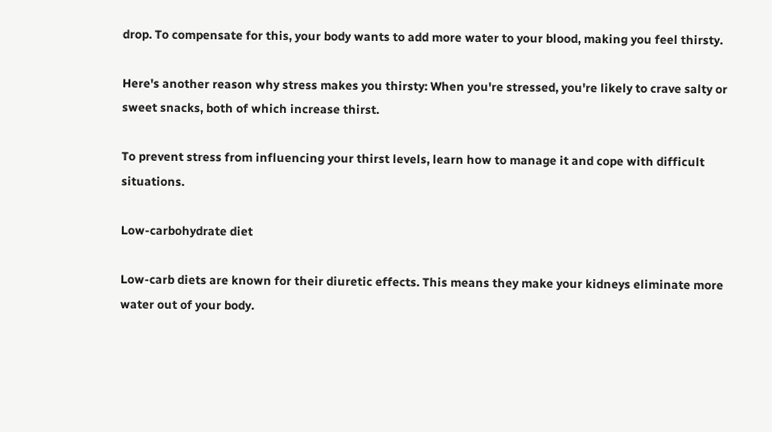drop. To compensate for this, your body wants to add more water to your blood, making you feel thirsty.

Here's another reason why stress makes you thirsty: When you're stressed, you're likely to crave salty or sweet snacks, both of which increase thirst.

To prevent stress from influencing your thirst levels, learn how to manage it and cope with difficult situations.

Low-carbohydrate diet

Low-carb diets are known for their diuretic effects. This means they make your kidneys eliminate more water out of your body.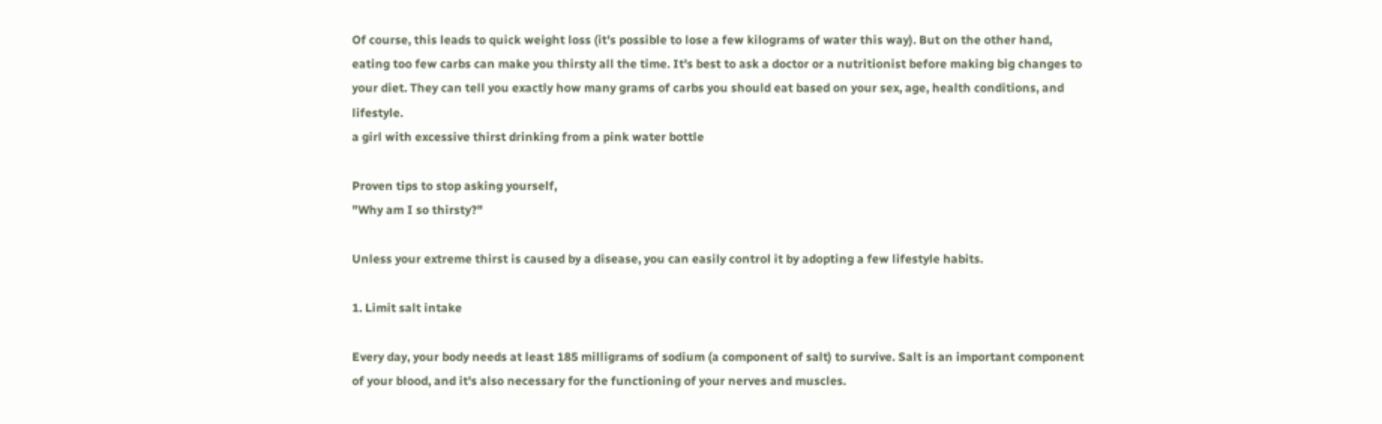Of course, this leads to quick weight loss (it's possible to lose a few kilograms of water this way). But on the other hand, eating too few carbs can make you thirsty all the time. It's best to ask a doctor or a nutritionist before making big changes to your diet. They can tell you exactly how many grams of carbs you should eat based on your sex, age, health conditions, and lifestyle.
a girl with excessive thirst drinking from a pink water bottle

Proven tips to stop asking yourself,
"Why am I so thirsty?"

Unless your extreme thirst is caused by a disease, you can easily control it by adopting a few lifestyle habits.

1. Limit salt intake

Every day, your body needs at least 185 milligrams of sodium (a component of salt) to survive. Salt is an important component of your blood, and it's also necessary for the functioning of your nerves and muscles.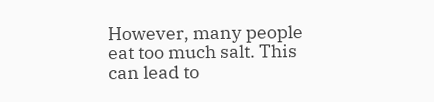However, many people eat too much salt. This can lead to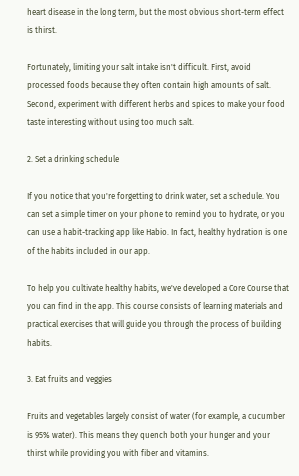heart disease in the long term, but the most obvious short-term effect is thirst.

Fortunately, limiting your salt intake isn't difficult. First, avoid processed foods because they often contain high amounts of salt. Second, experiment with different herbs and spices to make your food taste interesting without using too much salt.

2. Set a drinking schedule

If you notice that you're forgetting to drink water, set a schedule. You can set a simple timer on your phone to remind you to hydrate, or you can use a habit-tracking app like Habio. In fact, healthy hydration is one of the habits included in our app.

To help you cultivate healthy habits, we've developed a Core Course that you can find in the app. This course consists of learning materials and practical exercises that will guide you through the process of building habits.

3. Eat fruits and veggies

Fruits and vegetables largely consist of water (for example, a cucumber is 95% water). This means they quench both your hunger and your thirst while providing you with fiber and vitamins.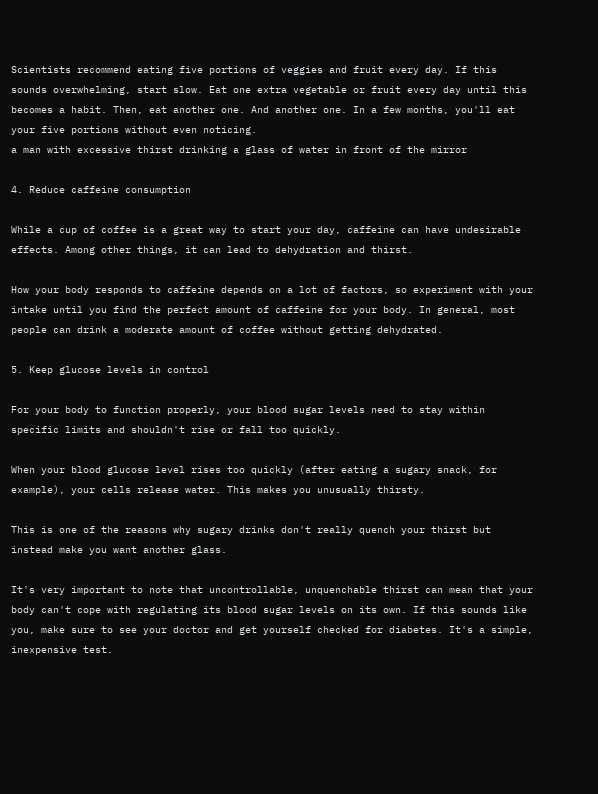Scientists recommend eating five portions of veggies and fruit every day. If this sounds overwhelming, start slow. Eat one extra vegetable or fruit every day until this becomes a habit. Then, eat another one. And another one. In a few months, you'll eat your five portions without even noticing.
a man with excessive thirst drinking a glass of water in front of the mirror

4. Reduce caffeine consumption

While a cup of coffee is a great way to start your day, caffeine can have undesirable effects. Among other things, it can lead to dehydration and thirst.

How your body responds to caffeine depends on a lot of factors, so experiment with your intake until you find the perfect amount of caffeine for your body. In general, most people can drink a moderate amount of coffee without getting dehydrated.

5. Keep glucose levels in control

For your body to function properly, your blood sugar levels need to stay within specific limits and shouldn't rise or fall too quickly.

When your blood glucose level rises too quickly (after eating a sugary snack, for example), your cells release water. This makes you unusually thirsty.

This is one of the reasons why sugary drinks don't really quench your thirst but instead make you want another glass.

It's very important to note that uncontrollable, unquenchable thirst can mean that your body can't cope with regulating its blood sugar levels on its own. If this sounds like you, make sure to see your doctor and get yourself checked for diabetes. It's a simple, inexpensive test.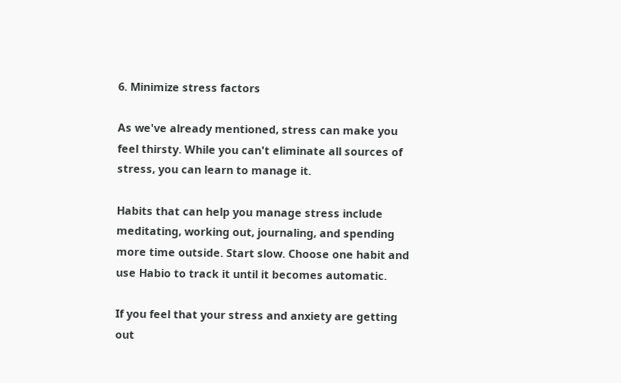6. Minimize stress factors

As we've already mentioned, stress can make you feel thirsty. While you can't eliminate all sources of stress, you can learn to manage it.

Habits that can help you manage stress include meditating, working out, journaling, and spending more time outside. Start slow. Choose one habit and use Habio to track it until it becomes automatic.

If you feel that your stress and anxiety are getting out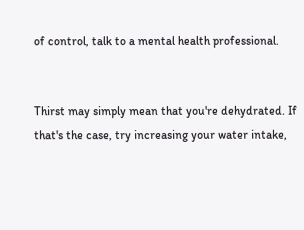of control, talk to a mental health professional.


Thirst may simply mean that you're dehydrated. If that's the case, try increasing your water intake,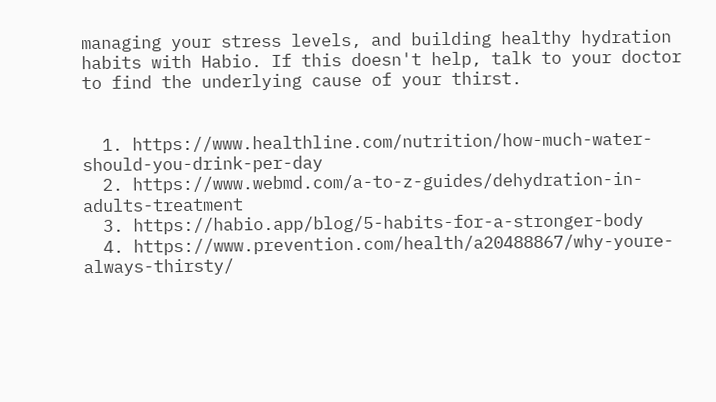managing your stress levels, and building healthy hydration habits with Habio. If this doesn't help, talk to your doctor to find the underlying cause of your thirst.


  1. https://www.healthline.com/nutrition/how-much-water-should-you-drink-per-day
  2. https://www.webmd.com/a-to-z-guides/dehydration-in-adults-treatment
  3. https://habio.app/blog/5-habits-for-a-stronger-body
  4. https://www.prevention.com/health/a20488867/why-youre-always-thirsty/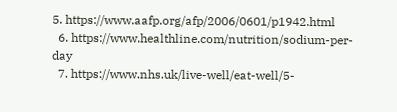5. https://www.aafp.org/afp/2006/0601/p1942.html
  6. https://www.healthline.com/nutrition/sodium-per-day
  7. https://www.nhs.uk/live-well/eat-well/5-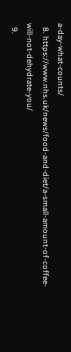a-day-what-counts/
  8. https://www.nhs.uk/news/food-and-diet/a-small-amount-of-coffee-will-not-dehydrate-you/
  9.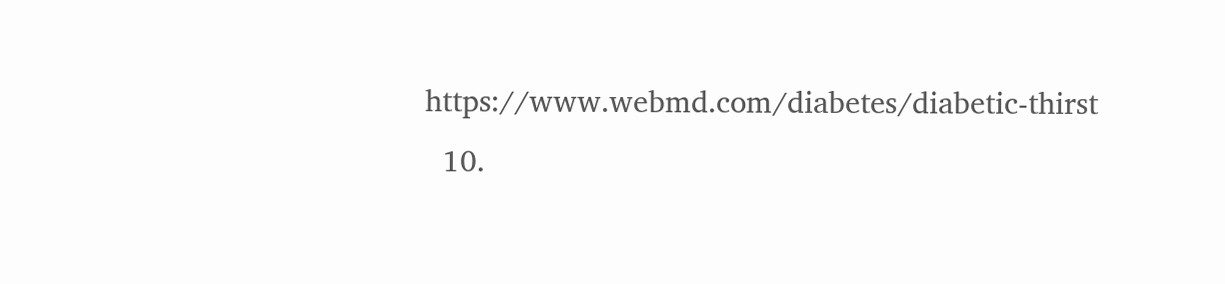https://www.webmd.com/diabetes/diabetic-thirst
  10.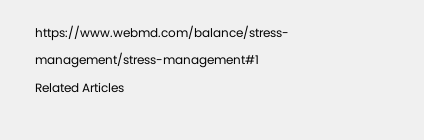https://www.webmd.com/balance/stress-management/stress-management#1
Related Articles